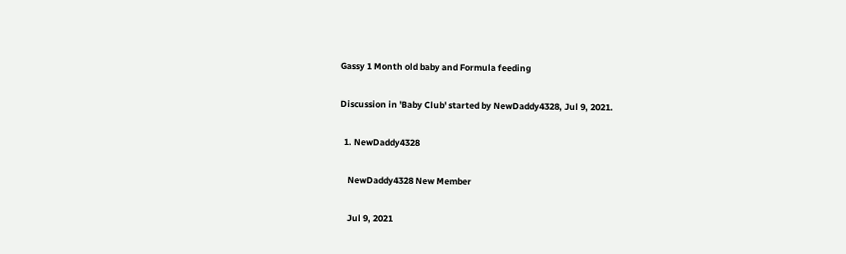Gassy 1 Month old baby and Formula feeding

Discussion in 'Baby Club' started by NewDaddy4328, Jul 9, 2021.

  1. NewDaddy4328

    NewDaddy4328 New Member

    Jul 9, 2021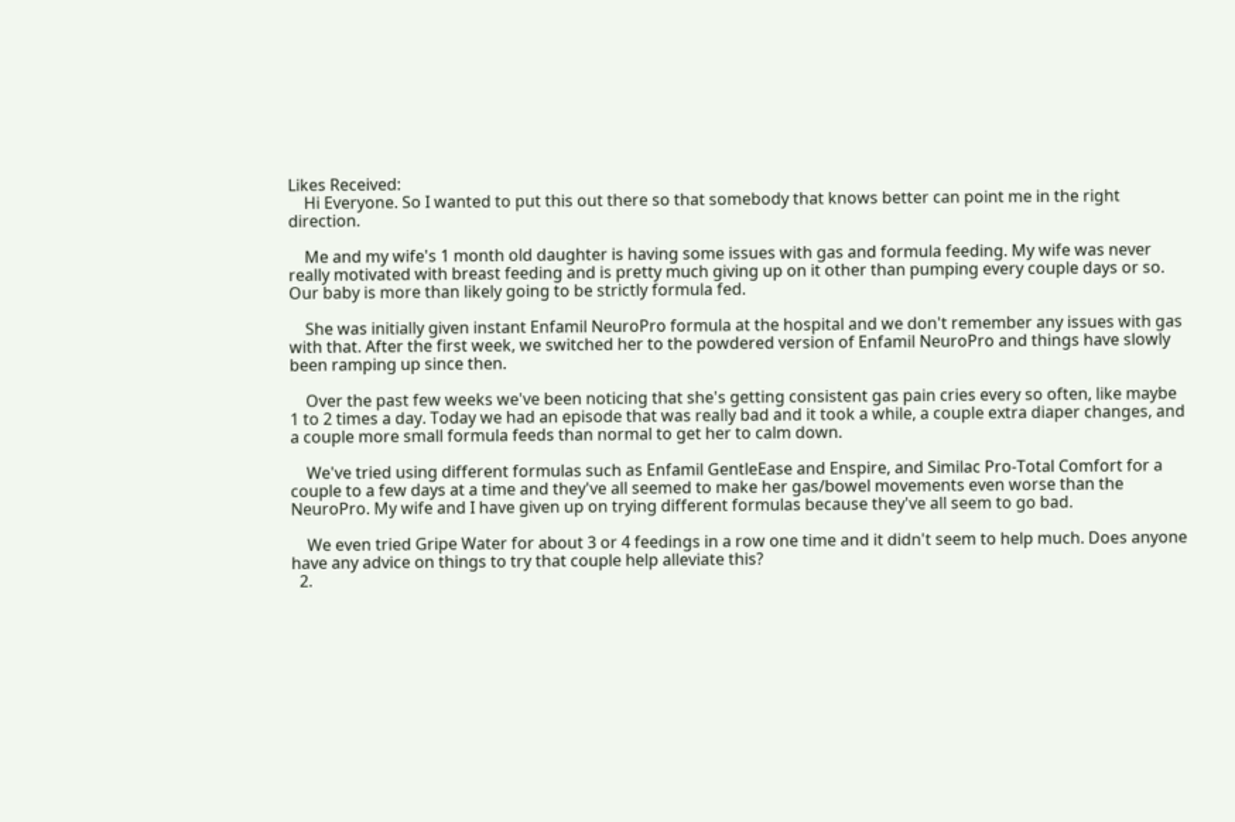Likes Received:
    Hi Everyone. So I wanted to put this out there so that somebody that knows better can point me in the right direction.

    Me and my wife's 1 month old daughter is having some issues with gas and formula feeding. My wife was never really motivated with breast feeding and is pretty much giving up on it other than pumping every couple days or so. Our baby is more than likely going to be strictly formula fed.

    She was initially given instant Enfamil NeuroPro formula at the hospital and we don't remember any issues with gas with that. After the first week, we switched her to the powdered version of Enfamil NeuroPro and things have slowly been ramping up since then.

    Over the past few weeks we've been noticing that she's getting consistent gas pain cries every so often, like maybe 1 to 2 times a day. Today we had an episode that was really bad and it took a while, a couple extra diaper changes, and a couple more small formula feeds than normal to get her to calm down.

    We've tried using different formulas such as Enfamil GentleEase and Enspire, and Similac Pro-Total Comfort for a couple to a few days at a time and they've all seemed to make her gas/bowel movements even worse than the NeuroPro. My wife and I have given up on trying different formulas because they've all seem to go bad.

    We even tried Gripe Water for about 3 or 4 feedings in a row one time and it didn't seem to help much. Does anyone have any advice on things to try that couple help alleviate this?
  2.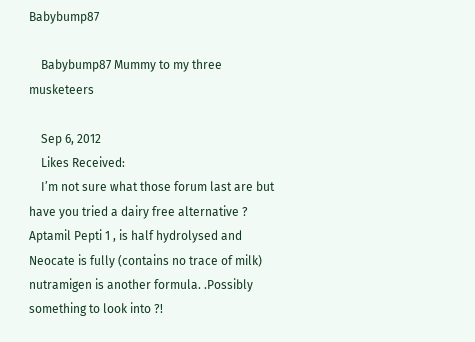Babybump87

    Babybump87 Mummy to my three musketeers

    Sep 6, 2012
    Likes Received:
    I’m not sure what those forum last are but have you tried a dairy free alternative ? Aptamil Pepti 1 , is half hydrolysed and Neocate is fully (contains no trace of milk) nutramigen is another formula. .Possibly something to look into ?!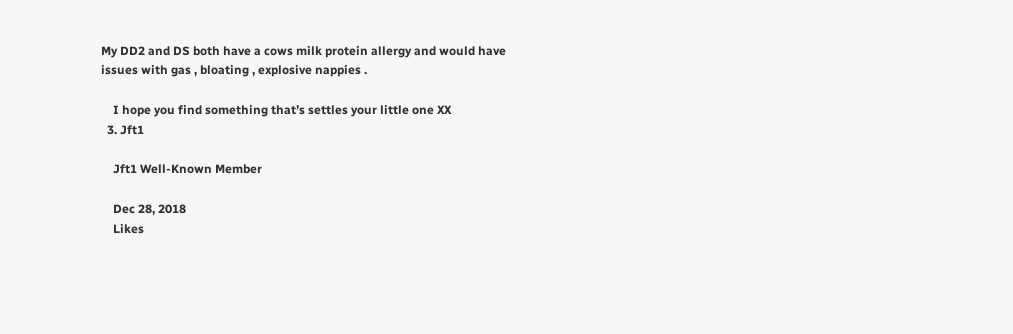My DD2 and DS both have a cows milk protein allergy and would have issues with gas , bloating , explosive nappies .

    I hope you find something that’s settles your little one XX
  3. Jft1

    Jft1 Well-Known Member

    Dec 28, 2018
    Likes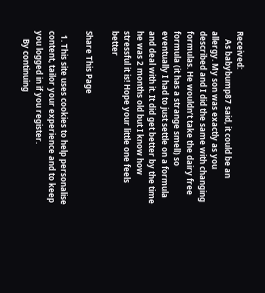Received:
    As babybump87 said, it could be an allergy. My son was exactly as you described and I did the same with changing formulas. He wouldn’t take the dairy free formula (it has a strange smell) so eventually I had to just settle on a formula and deal with it. It did get better by the time he was 2 months old but I know how stressful it is! Hope your little one feels better

Share This Page

  1. This site uses cookies to help personalise content, tailor your experience and to keep you logged in if you register.
    By continuing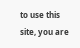to use this site, you are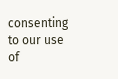consenting to our use of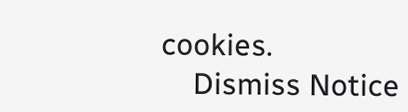cookies.
    Dismiss Notice